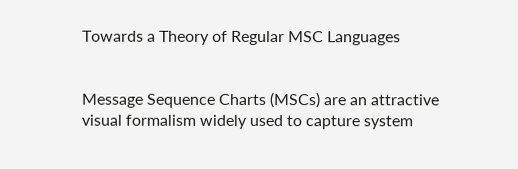Towards a Theory of Regular MSC Languages


Message Sequence Charts (MSCs) are an attractive visual formalism widely used to capture system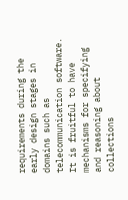requirements during the early design stages in domains such as telecommunication software. It is fruitful to have mechanisms for specifying and reasoning about collections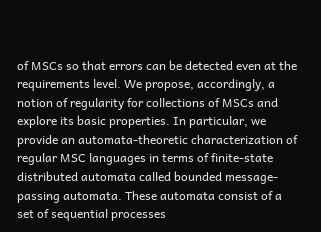of MSCs so that errors can be detected even at the requirements level. We propose, accordingly, a notion of regularity for collections of MSCs and explore its basic properties. In particular, we provide an automata-theoretic characterization of regular MSC languages in terms of finite-state distributed automata called bounded message-passing automata. These automata consist of a set of sequential processes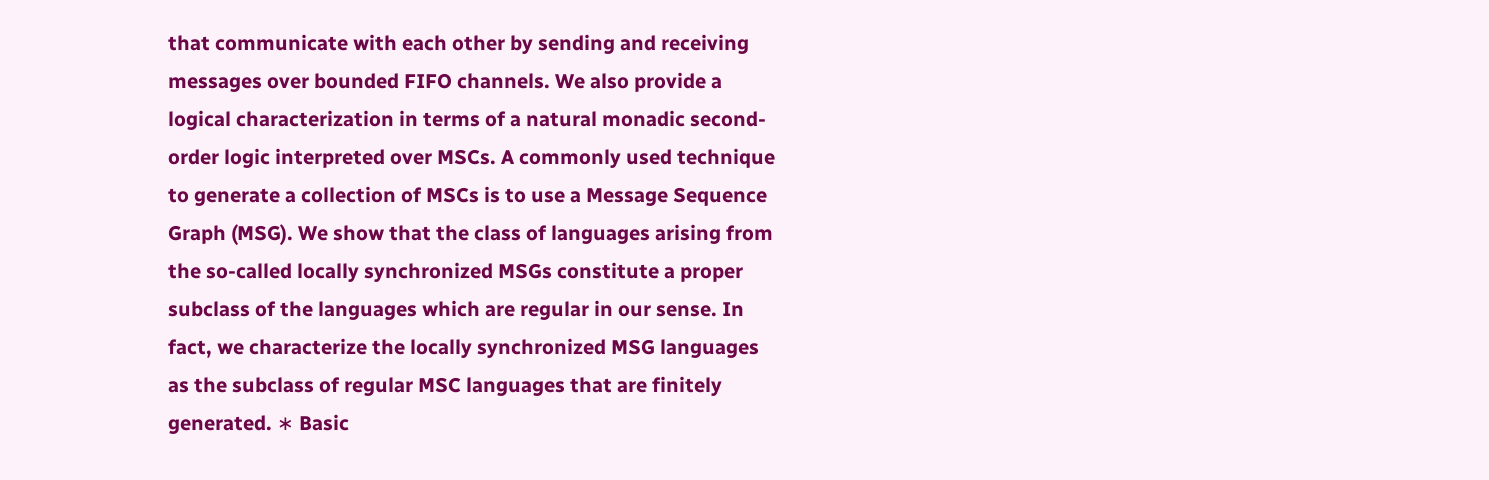that communicate with each other by sending and receiving messages over bounded FIFO channels. We also provide a logical characterization in terms of a natural monadic second-order logic interpreted over MSCs. A commonly used technique to generate a collection of MSCs is to use a Message Sequence Graph (MSG). We show that the class of languages arising from the so-called locally synchronized MSGs constitute a proper subclass of the languages which are regular in our sense. In fact, we characterize the locally synchronized MSG languages as the subclass of regular MSC languages that are finitely generated. ∗ Basic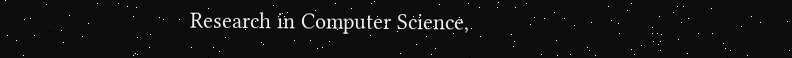Research in Computer Science,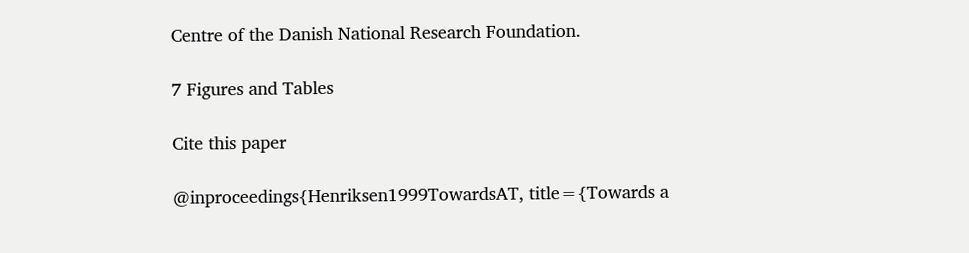Centre of the Danish National Research Foundation.

7 Figures and Tables

Cite this paper

@inproceedings{Henriksen1999TowardsAT, title={Towards a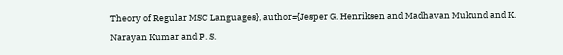Theory of Regular MSC Languages}, author={Jesper G. Henriksen and Madhavan Mukund and K. Narayan Kumar and P. S.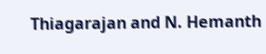Thiagarajan and N. Hemanth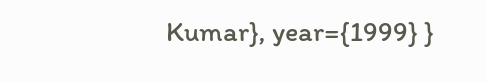Kumar}, year={1999} }